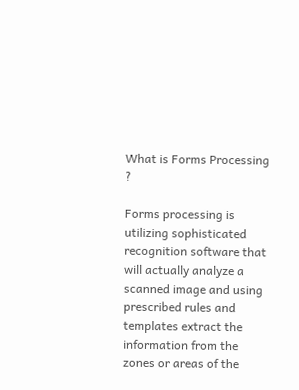What is Forms Processing ?

Forms processing is utilizing sophisticated recognition software that will actually analyze a scanned image and using prescribed rules and templates extract the information from the zones or areas of the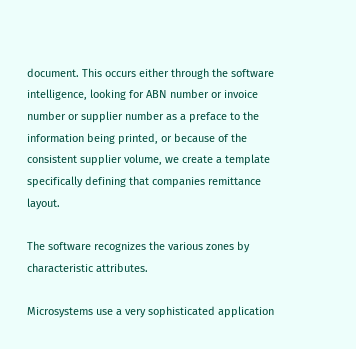document. This occurs either through the software intelligence, looking for ABN number or invoice number or supplier number as a preface to the information being printed, or because of the consistent supplier volume, we create a template specifically defining that companies remittance layout.

The software recognizes the various zones by characteristic attributes.

Microsystems use a very sophisticated application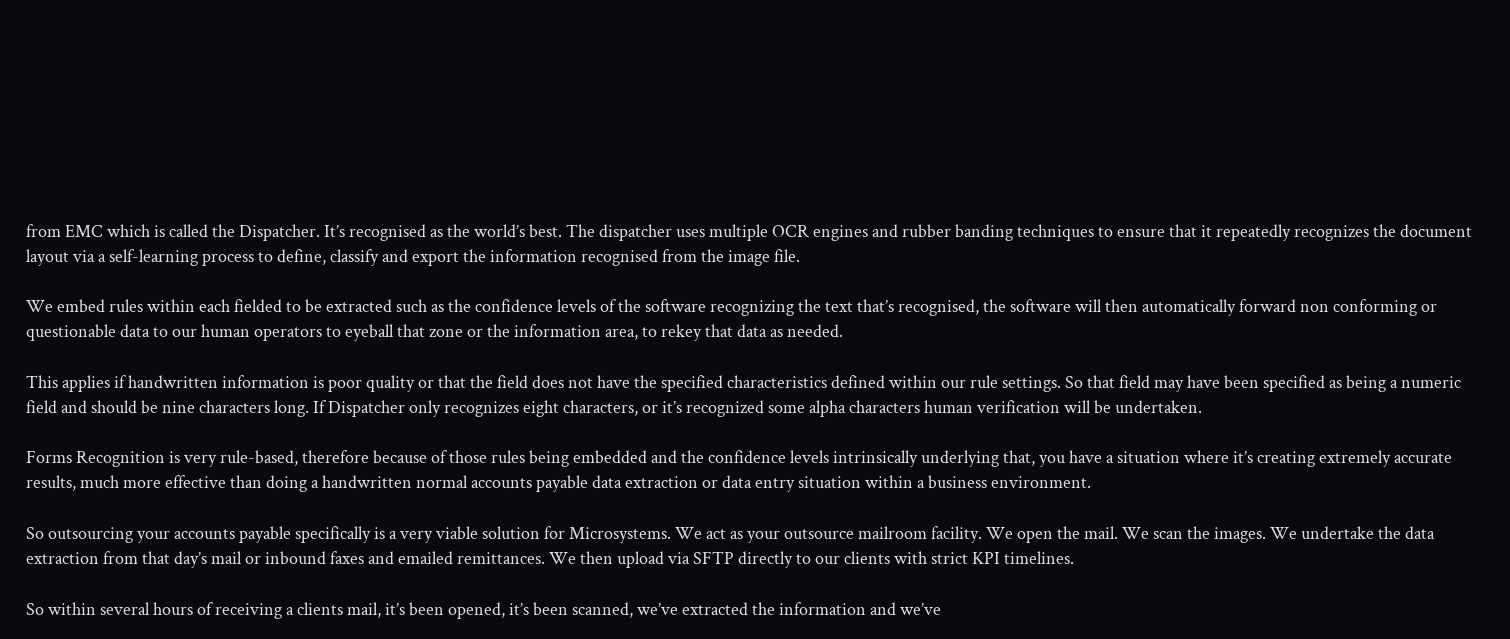from EMC which is called the Dispatcher. It’s recognised as the world’s best. The dispatcher uses multiple OCR engines and rubber banding techniques to ensure that it repeatedly recognizes the document layout via a self-learning process to define, classify and export the information recognised from the image file.

We embed rules within each fielded to be extracted such as the confidence levels of the software recognizing the text that’s recognised, the software will then automatically forward non conforming or questionable data to our human operators to eyeball that zone or the information area, to rekey that data as needed.

This applies if handwritten information is poor quality or that the field does not have the specified characteristics defined within our rule settings. So that field may have been specified as being a numeric field and should be nine characters long. If Dispatcher only recognizes eight characters, or it’s recognized some alpha characters human verification will be undertaken.

Forms Recognition is very rule-based, therefore because of those rules being embedded and the confidence levels intrinsically underlying that, you have a situation where it’s creating extremely accurate results, much more effective than doing a handwritten normal accounts payable data extraction or data entry situation within a business environment.

So outsourcing your accounts payable specifically is a very viable solution for Microsystems. We act as your outsource mailroom facility. We open the mail. We scan the images. We undertake the data extraction from that day’s mail or inbound faxes and emailed remittances. We then upload via SFTP directly to our clients with strict KPI timelines.

So within several hours of receiving a clients mail, it’s been opened, it’s been scanned, we’ve extracted the information and we’ve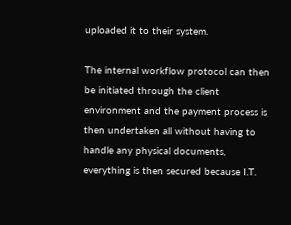uploaded it to their system.

The internal workflow protocol can then be initiated through the client environment and the payment process is then undertaken all without having to handle any physical documents, everything is then secured because I.T.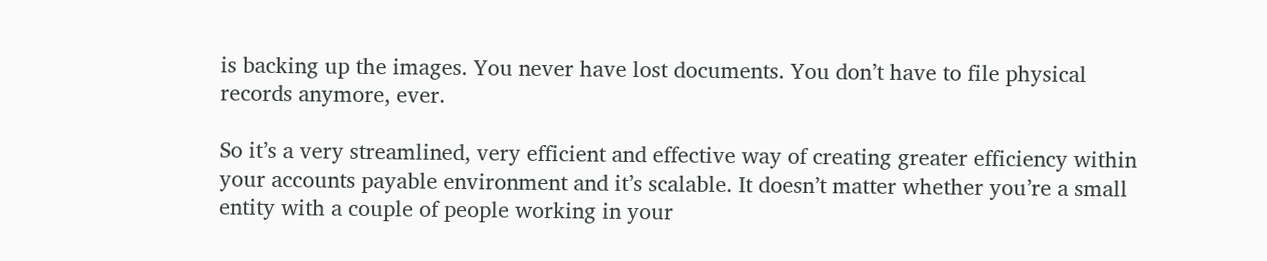is backing up the images. You never have lost documents. You don’t have to file physical records anymore, ever.

So it’s a very streamlined, very efficient and effective way of creating greater efficiency within your accounts payable environment and it’s scalable. It doesn’t matter whether you’re a small entity with a couple of people working in your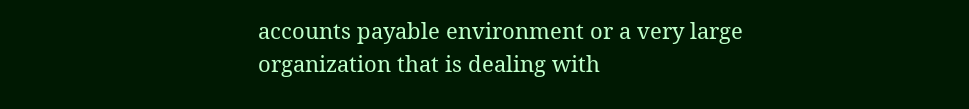accounts payable environment or a very large organization that is dealing with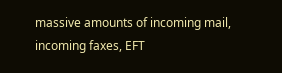massive amounts of incoming mail, incoming faxes, EFT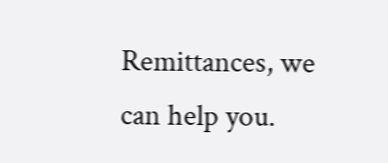Remittances, we can help you.